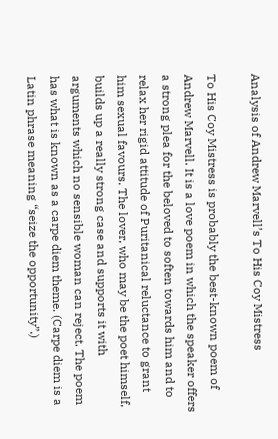Analysis of Andrew Marvell’s To His Coy Mistress

To His Coy Mistress is probably the best-known poem of Andrew Marvell. It is a love poem in which the speaker offers a strong plea for the beloved to soften towards him and to relax her rigid attitude of Puritanical reluctance to grant him sexual favours. The lover, who may be the poet himself, builds up a really strong case and supports it with arguments which no sensible woman can reject. The poem has what is known as a carpe diem theme. (Carpe diem is a Latin phrase meaning “seize the opportunity”.)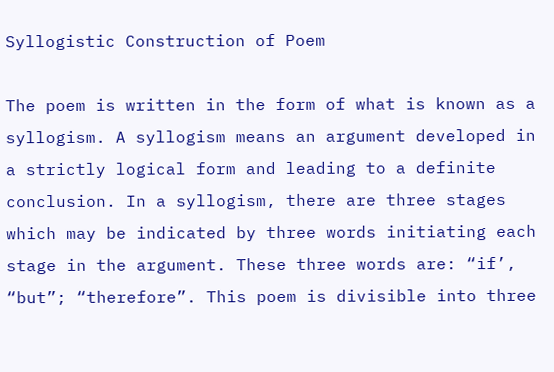Syllogistic Construction of Poem

The poem is written in the form of what is known as a syllogism. A syllogism means an argument developed in a strictly logical form and leading to a definite conclusion. In a syllogism, there are three stages which may be indicated by three words initiating each stage in the argument. These three words are: “if’, “but”; “therefore”. This poem is divisible into three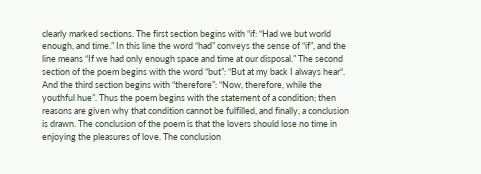clearly marked sections. The first section begins with “if: “Had we but world enough, and time.” In this line the word “had” conveys the sense of “if”, and the line means “If we had only enough space and time at our disposal.” The second section of the poem begins with the word “but”: “But at my back I always hear“. And the third section begins with “therefore”: “Now, therefore, while the youthful hue”. Thus the poem begins with the statement of a condition; then reasons are given why that condition cannot be fulfilled, and finally, a conclusion is drawn. The conclusion of the poem is that the lovers should lose no time in enjoying the pleasures of love. The conclusion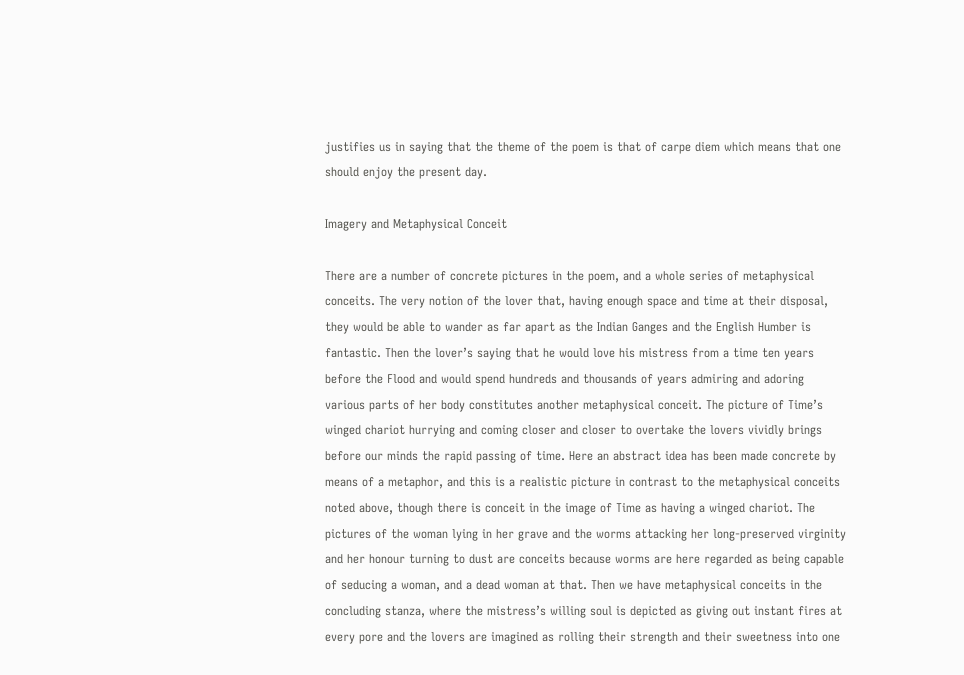justifies us in saying that the theme of the poem is that of carpe diem which means that one should enjoy the present day.

Imagery and Metaphysical Conceit

There are a number of concrete pictures in the poem, and a whole series of metaphysical conceits. The very notion of the lover that, having enough space and time at their disposal, they would be able to wander as far apart as the Indian Ganges and the English Humber is fantastic. Then the lover’s saying that he would love his mistress from a time ten years before the Flood and would spend hundreds and thousands of years admiring and adoring various parts of her body constitutes another metaphysical conceit. The picture of Time’s winged chariot hurrying and coming closer and closer to overtake the lovers vividly brings before our minds the rapid passing of time. Here an abstract idea has been made concrete by means of a metaphor, and this is a realistic picture in contrast to the metaphysical conceits noted above, though there is conceit in the image of Time as having a winged chariot. The pictures of the woman lying in her grave and the worms attacking her long-preserved virginity and her honour turning to dust are conceits because worms are here regarded as being capable of seducing a woman, and a dead woman at that. Then we have metaphysical conceits in the concluding stanza, where the mistress’s willing soul is depicted as giving out instant fires at every pore and the lovers are imagined as rolling their strength and their sweetness into one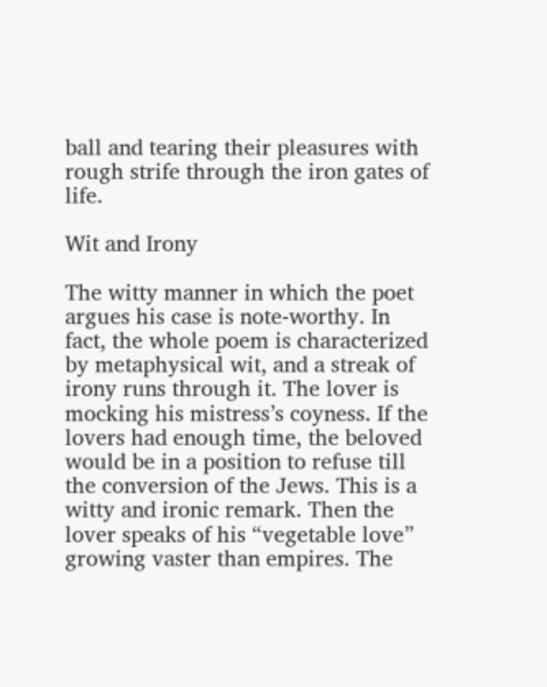ball and tearing their pleasures with rough strife through the iron gates of life.

Wit and Irony

The witty manner in which the poet argues his case is note-worthy. In fact, the whole poem is characterized by metaphysical wit, and a streak of irony runs through it. The lover is mocking his mistress’s coyness. If the lovers had enough time, the beloved would be in a position to refuse till the conversion of the Jews. This is a witty and ironic remark. Then the lover speaks of his “vegetable love” growing vaster than empires. The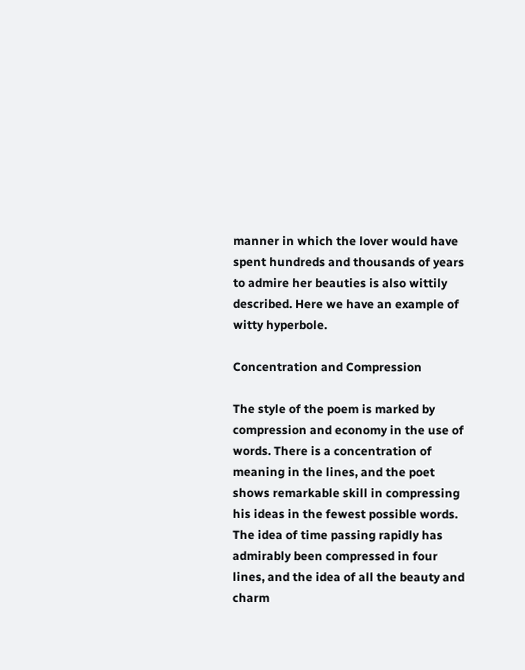manner in which the lover would have spent hundreds and thousands of years to admire her beauties is also wittily described. Here we have an example of witty hyperbole.

Concentration and Compression

The style of the poem is marked by compression and economy in the use of words. There is a concentration of meaning in the lines, and the poet shows remarkable skill in compressing his ideas in the fewest possible words. The idea of time passing rapidly has admirably been compressed in four lines, and the idea of all the beauty and charm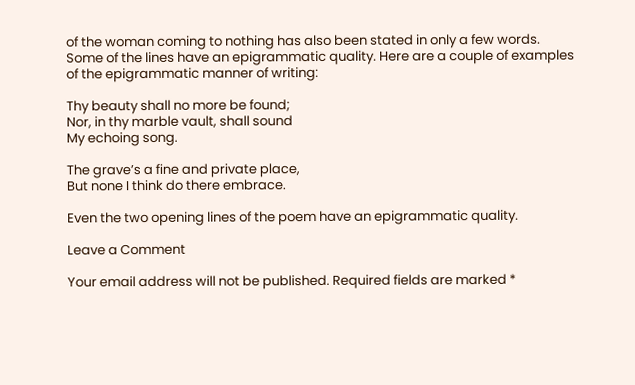of the woman coming to nothing has also been stated in only a few words. Some of the lines have an epigrammatic quality. Here are a couple of examples of the epigrammatic manner of writing:

Thy beauty shall no more be found;
Nor, in thy marble vault, shall sound
My echoing song.

The grave’s a fine and private place,
But none I think do there embrace.

Even the two opening lines of the poem have an epigrammatic quality.

Leave a Comment

Your email address will not be published. Required fields are marked *